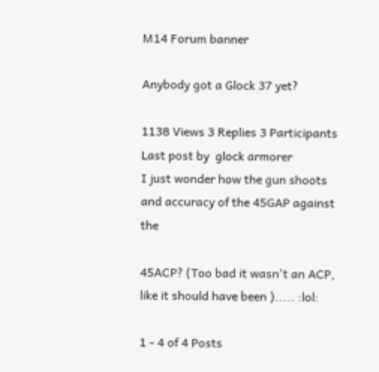M14 Forum banner

Anybody got a Glock 37 yet?

1138 Views 3 Replies 3 Participants Last post by  glock armorer
I just wonder how the gun shoots and accuracy of the 45GAP against the

45ACP? (Too bad it wasn't an ACP, like it should have been )..... :lol:

1 - 4 of 4 Posts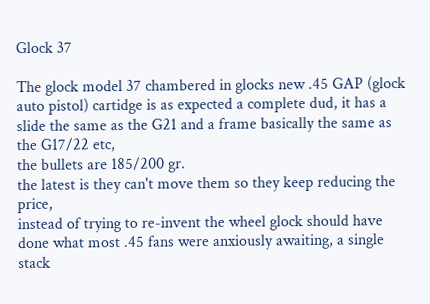Glock 37

The glock model 37 chambered in glocks new .45 GAP (glock auto pistol) cartidge is as expected a complete dud, it has a slide the same as the G21 and a frame basically the same as the G17/22 etc,
the bullets are 185/200 gr.
the latest is they can't move them so they keep reducing the price,
instead of trying to re-invent the wheel glock should have done what most .45 fans were anxiously awaiting, a single stack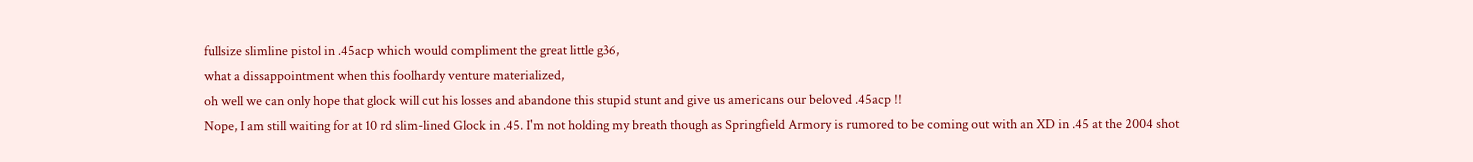fullsize slimline pistol in .45acp which would compliment the great little g36,
what a dissappointment when this foolhardy venture materialized,
oh well we can only hope that glock will cut his losses and abandone this stupid stunt and give us americans our beloved .45acp !!
Nope, I am still waiting for at 10 rd slim-lined Glock in .45. I'm not holding my breath though as Springfield Armory is rumored to be coming out with an XD in .45 at the 2004 shot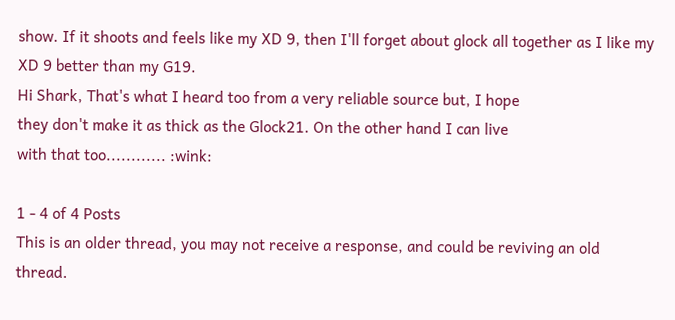show. If it shoots and feels like my XD 9, then I'll forget about glock all together as I like my XD 9 better than my G19.
Hi Shark, That's what I heard too from a very reliable source but, I hope
they don't make it as thick as the Glock21. On the other hand I can live
with that too............ :wink:

1 - 4 of 4 Posts
This is an older thread, you may not receive a response, and could be reviving an old thread.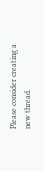Please consider creating a new thread.